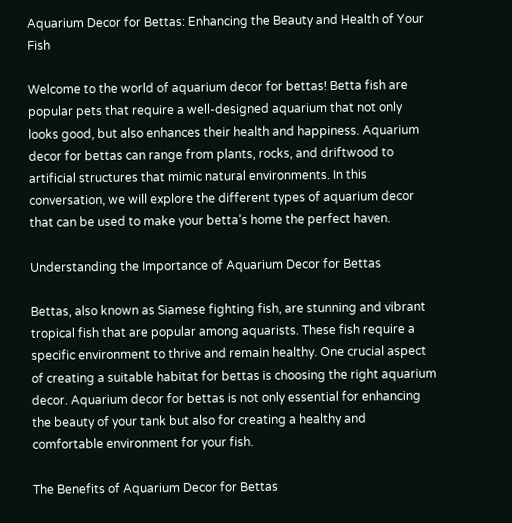Aquarium Decor for Bettas: Enhancing the Beauty and Health of Your Fish

Welcome to the world of aquarium decor for bettas! Betta fish are popular pets that require a well-designed aquarium that not only looks good, but also enhances their health and happiness. Aquarium decor for bettas can range from plants, rocks, and driftwood to artificial structures that mimic natural environments. In this conversation, we will explore the different types of aquarium decor that can be used to make your betta’s home the perfect haven.

Understanding the Importance of Aquarium Decor for Bettas

Bettas, also known as Siamese fighting fish, are stunning and vibrant tropical fish that are popular among aquarists. These fish require a specific environment to thrive and remain healthy. One crucial aspect of creating a suitable habitat for bettas is choosing the right aquarium decor. Aquarium decor for bettas is not only essential for enhancing the beauty of your tank but also for creating a healthy and comfortable environment for your fish.

The Benefits of Aquarium Decor for Bettas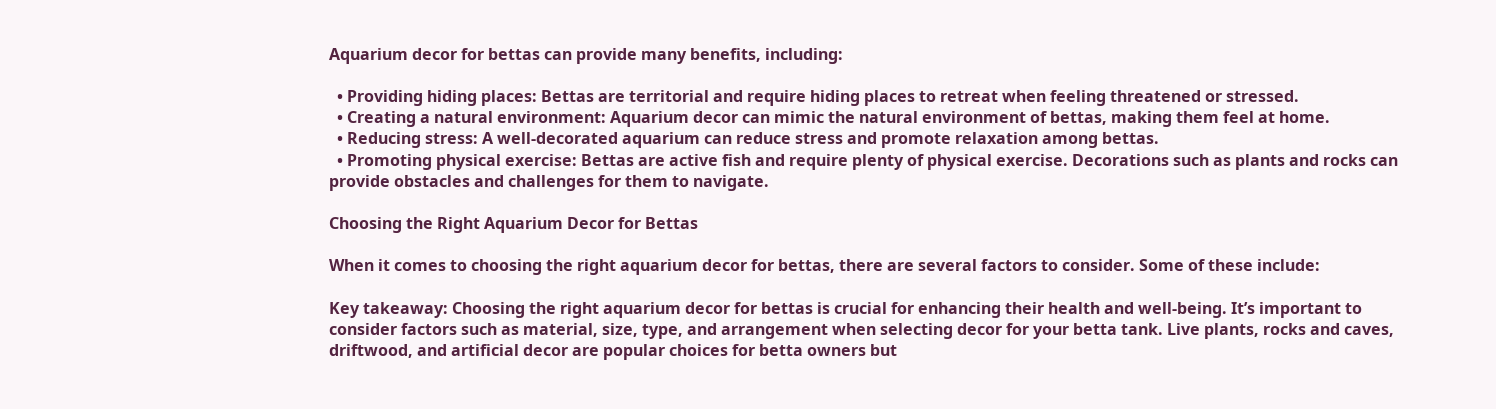Aquarium decor for bettas can provide many benefits, including:

  • Providing hiding places: Bettas are territorial and require hiding places to retreat when feeling threatened or stressed.
  • Creating a natural environment: Aquarium decor can mimic the natural environment of bettas, making them feel at home.
  • Reducing stress: A well-decorated aquarium can reduce stress and promote relaxation among bettas.
  • Promoting physical exercise: Bettas are active fish and require plenty of physical exercise. Decorations such as plants and rocks can provide obstacles and challenges for them to navigate.

Choosing the Right Aquarium Decor for Bettas

When it comes to choosing the right aquarium decor for bettas, there are several factors to consider. Some of these include:

Key takeaway: Choosing the right aquarium decor for bettas is crucial for enhancing their health and well-being. It’s important to consider factors such as material, size, type, and arrangement when selecting decor for your betta tank. Live plants, rocks and caves, driftwood, and artificial decor are popular choices for betta owners but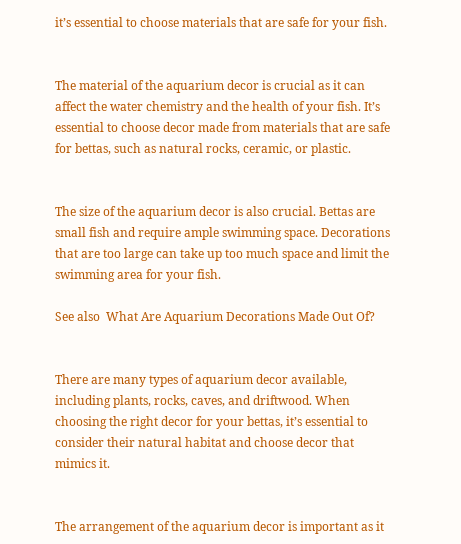it’s essential to choose materials that are safe for your fish.


The material of the aquarium decor is crucial as it can affect the water chemistry and the health of your fish. It’s essential to choose decor made from materials that are safe for bettas, such as natural rocks, ceramic, or plastic.


The size of the aquarium decor is also crucial. Bettas are small fish and require ample swimming space. Decorations that are too large can take up too much space and limit the swimming area for your fish.

See also  What Are Aquarium Decorations Made Out Of?


There are many types of aquarium decor available, including plants, rocks, caves, and driftwood. When choosing the right decor for your bettas, it’s essential to consider their natural habitat and choose decor that mimics it.


The arrangement of the aquarium decor is important as it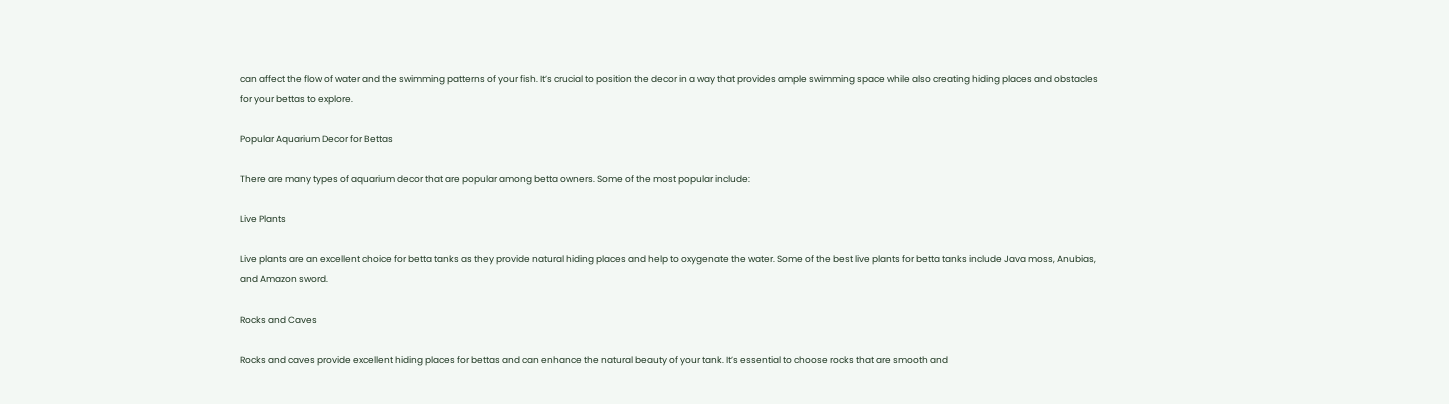can affect the flow of water and the swimming patterns of your fish. It’s crucial to position the decor in a way that provides ample swimming space while also creating hiding places and obstacles for your bettas to explore.

Popular Aquarium Decor for Bettas

There are many types of aquarium decor that are popular among betta owners. Some of the most popular include:

Live Plants

Live plants are an excellent choice for betta tanks as they provide natural hiding places and help to oxygenate the water. Some of the best live plants for betta tanks include Java moss, Anubias, and Amazon sword.

Rocks and Caves

Rocks and caves provide excellent hiding places for bettas and can enhance the natural beauty of your tank. It’s essential to choose rocks that are smooth and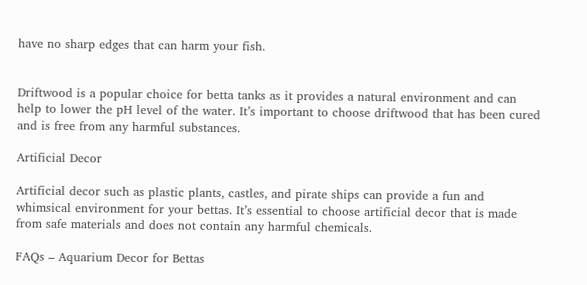have no sharp edges that can harm your fish.


Driftwood is a popular choice for betta tanks as it provides a natural environment and can help to lower the pH level of the water. It’s important to choose driftwood that has been cured and is free from any harmful substances.

Artificial Decor

Artificial decor such as plastic plants, castles, and pirate ships can provide a fun and whimsical environment for your bettas. It’s essential to choose artificial decor that is made from safe materials and does not contain any harmful chemicals.

FAQs – Aquarium Decor for Bettas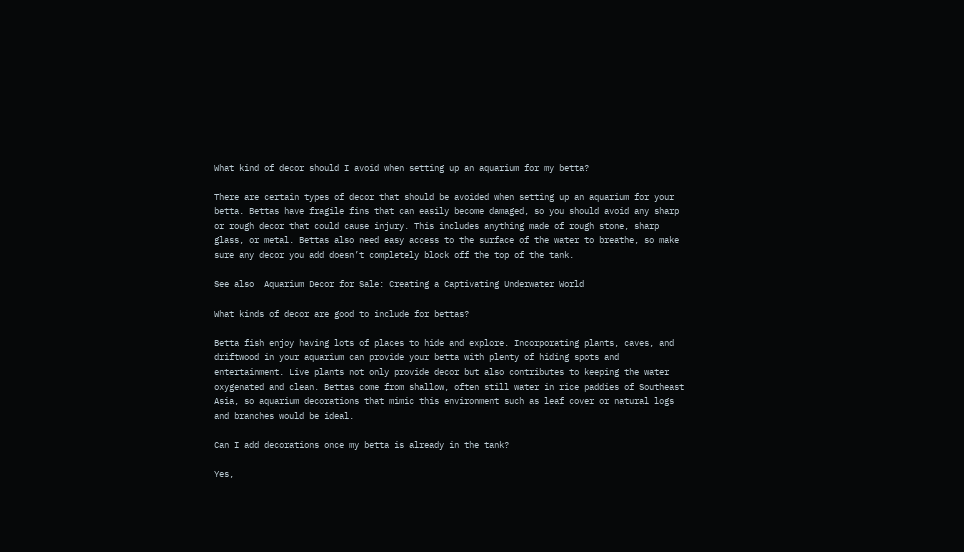What kind of decor should I avoid when setting up an aquarium for my betta?

There are certain types of decor that should be avoided when setting up an aquarium for your betta. Bettas have fragile fins that can easily become damaged, so you should avoid any sharp or rough decor that could cause injury. This includes anything made of rough stone, sharp glass, or metal. Bettas also need easy access to the surface of the water to breathe, so make sure any decor you add doesn’t completely block off the top of the tank.

See also  Aquarium Decor for Sale: Creating a Captivating Underwater World

What kinds of decor are good to include for bettas?

Betta fish enjoy having lots of places to hide and explore. Incorporating plants, caves, and driftwood in your aquarium can provide your betta with plenty of hiding spots and entertainment. Live plants not only provide decor but also contributes to keeping the water oxygenated and clean. Bettas come from shallow, often still water in rice paddies of Southeast Asia, so aquarium decorations that mimic this environment such as leaf cover or natural logs and branches would be ideal.

Can I add decorations once my betta is already in the tank?

Yes,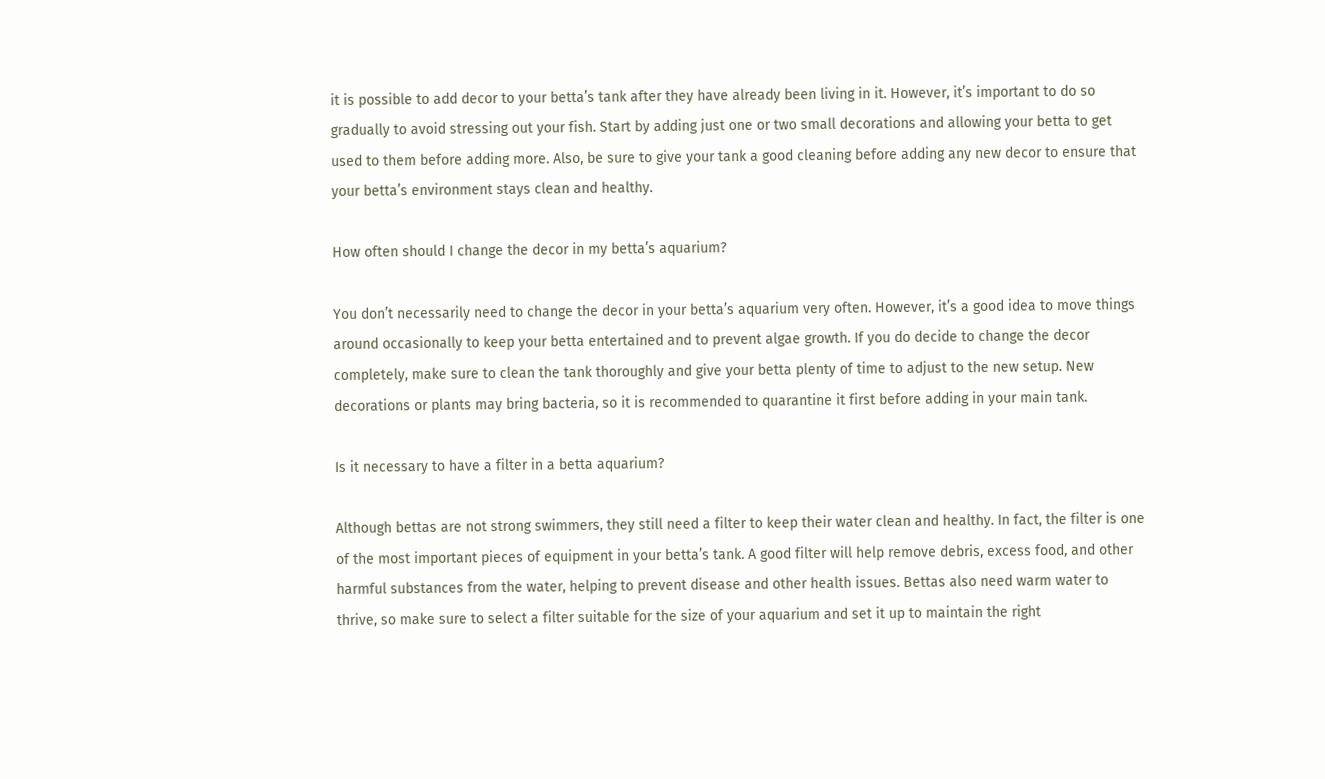it is possible to add decor to your betta’s tank after they have already been living in it. However, it’s important to do so gradually to avoid stressing out your fish. Start by adding just one or two small decorations and allowing your betta to get used to them before adding more. Also, be sure to give your tank a good cleaning before adding any new decor to ensure that your betta’s environment stays clean and healthy.

How often should I change the decor in my betta’s aquarium?

You don’t necessarily need to change the decor in your betta’s aquarium very often. However, it’s a good idea to move things around occasionally to keep your betta entertained and to prevent algae growth. If you do decide to change the decor completely, make sure to clean the tank thoroughly and give your betta plenty of time to adjust to the new setup. New decorations or plants may bring bacteria, so it is recommended to quarantine it first before adding in your main tank.

Is it necessary to have a filter in a betta aquarium?

Although bettas are not strong swimmers, they still need a filter to keep their water clean and healthy. In fact, the filter is one of the most important pieces of equipment in your betta’s tank. A good filter will help remove debris, excess food, and other harmful substances from the water, helping to prevent disease and other health issues. Bettas also need warm water to thrive, so make sure to select a filter suitable for the size of your aquarium and set it up to maintain the right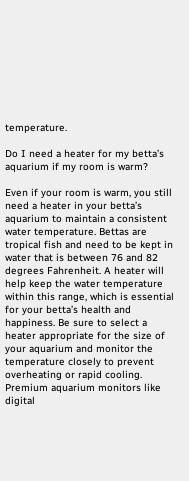temperature.

Do I need a heater for my betta’s aquarium if my room is warm?

Even if your room is warm, you still need a heater in your betta’s aquarium to maintain a consistent water temperature. Bettas are tropical fish and need to be kept in water that is between 76 and 82 degrees Fahrenheit. A heater will help keep the water temperature within this range, which is essential for your betta’s health and happiness. Be sure to select a heater appropriate for the size of your aquarium and monitor the temperature closely to prevent overheating or rapid cooling. Premium aquarium monitors like digital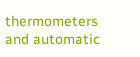thermometers and automatic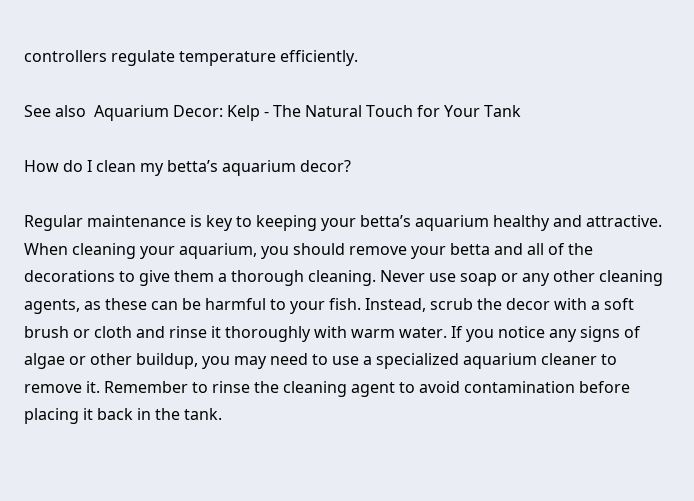controllers regulate temperature efficiently.

See also  Aquarium Decor: Kelp - The Natural Touch for Your Tank

How do I clean my betta’s aquarium decor?

Regular maintenance is key to keeping your betta’s aquarium healthy and attractive. When cleaning your aquarium, you should remove your betta and all of the decorations to give them a thorough cleaning. Never use soap or any other cleaning agents, as these can be harmful to your fish. Instead, scrub the decor with a soft brush or cloth and rinse it thoroughly with warm water. If you notice any signs of algae or other buildup, you may need to use a specialized aquarium cleaner to remove it. Remember to rinse the cleaning agent to avoid contamination before placing it back in the tank.